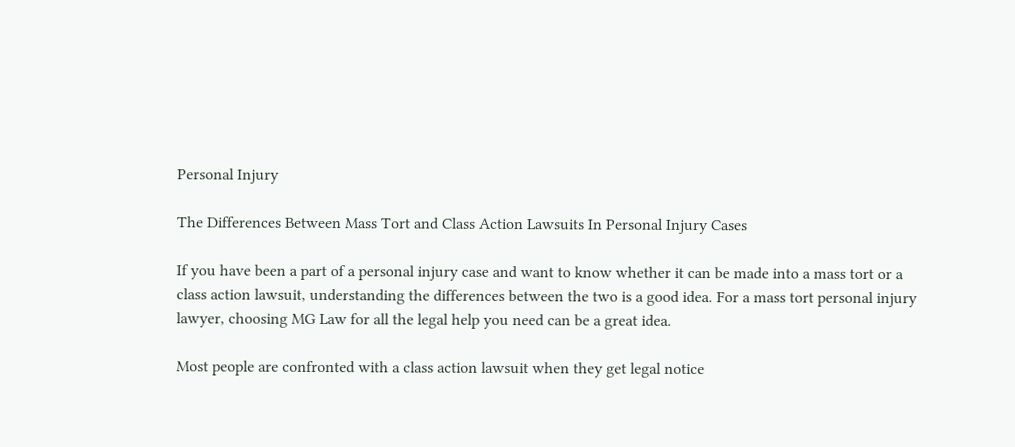Personal Injury

The Differences Between Mass Tort and Class Action Lawsuits In Personal Injury Cases

If you have been a part of a personal injury case and want to know whether it can be made into a mass tort or a class action lawsuit, understanding the differences between the two is a good idea. For a mass tort personal injury lawyer, choosing MG Law for all the legal help you need can be a great idea.

Most people are confronted with a class action lawsuit when they get legal notice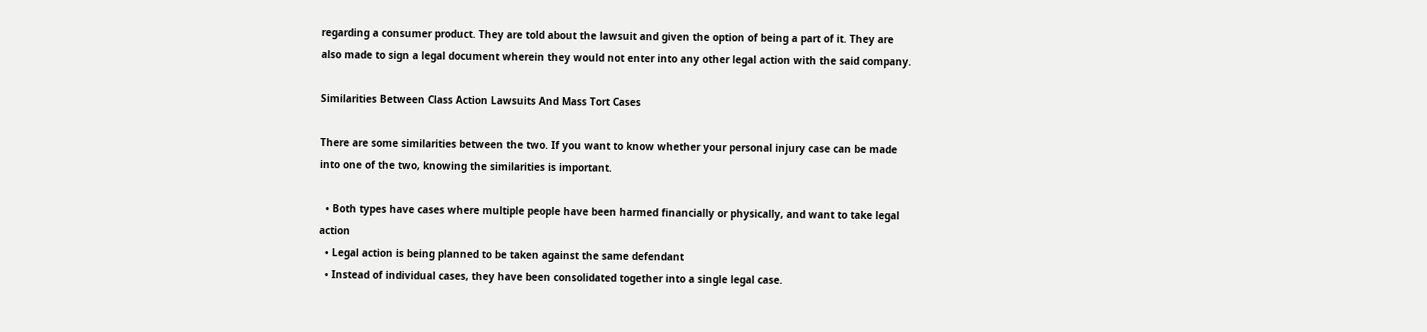regarding a consumer product. They are told about the lawsuit and given the option of being a part of it. They are also made to sign a legal document wherein they would not enter into any other legal action with the said company.

Similarities Between Class Action Lawsuits And Mass Tort Cases

There are some similarities between the two. If you want to know whether your personal injury case can be made into one of the two, knowing the similarities is important.

  • Both types have cases where multiple people have been harmed financially or physically, and want to take legal action
  • Legal action is being planned to be taken against the same defendant
  • Instead of individual cases, they have been consolidated together into a single legal case.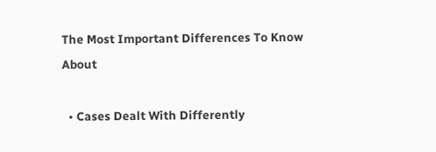The Most Important Differences To Know About

  • Cases Dealt With Differently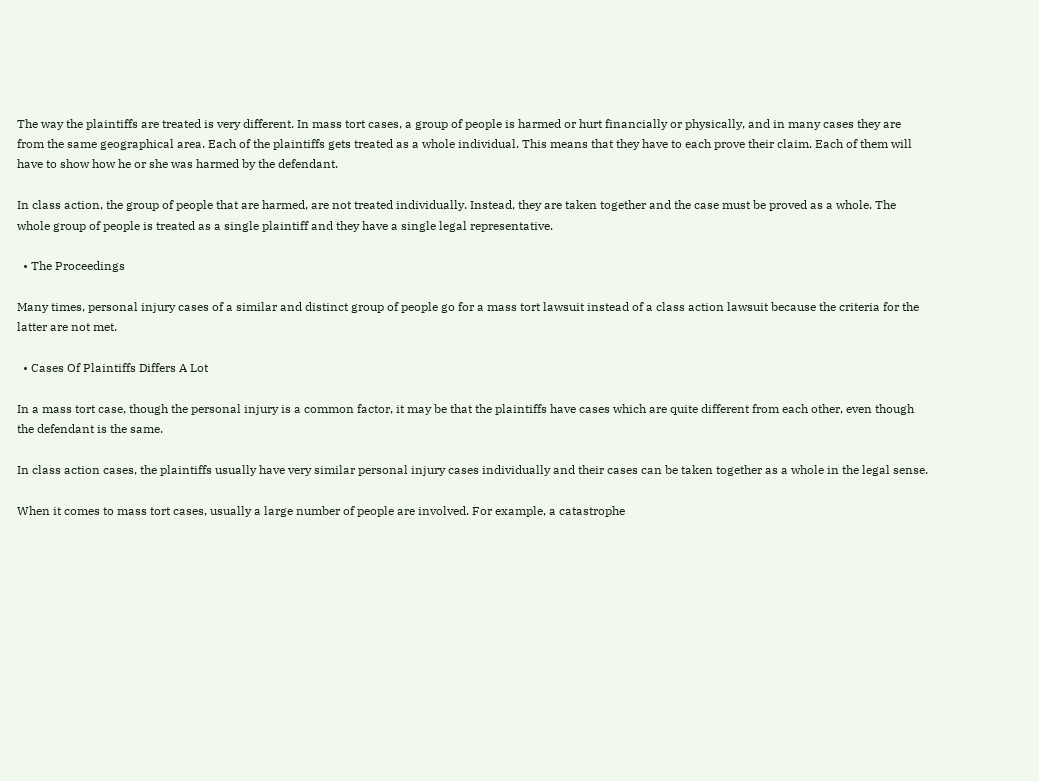The way the plaintiffs are treated is very different. In mass tort cases, a group of people is harmed or hurt financially or physically, and in many cases they are from the same geographical area. Each of the plaintiffs gets treated as a whole individual. This means that they have to each prove their claim. Each of them will have to show how he or she was harmed by the defendant.

In class action, the group of people that are harmed, are not treated individually. Instead, they are taken together and the case must be proved as a whole. The whole group of people is treated as a single plaintiff and they have a single legal representative.

  • The Proceedings

Many times, personal injury cases of a similar and distinct group of people go for a mass tort lawsuit instead of a class action lawsuit because the criteria for the latter are not met.

  • Cases Of Plaintiffs Differs A Lot

In a mass tort case, though the personal injury is a common factor, it may be that the plaintiffs have cases which are quite different from each other, even though the defendant is the same.

In class action cases, the plaintiffs usually have very similar personal injury cases individually and their cases can be taken together as a whole in the legal sense.

When it comes to mass tort cases, usually a large number of people are involved. For example, a catastrophe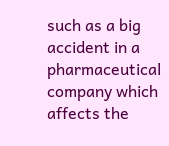such as a big accident in a pharmaceutical company which affects the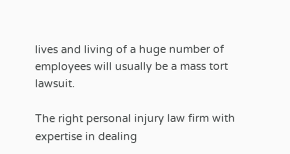lives and living of a huge number of employees will usually be a mass tort lawsuit.

The right personal injury law firm with expertise in dealing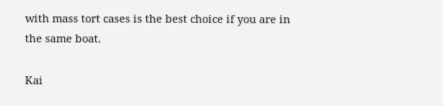with mass tort cases is the best choice if you are in the same boat.

Kai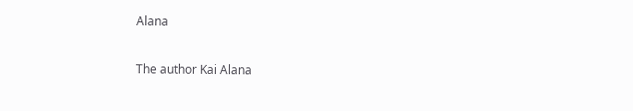Alana

The author Kai Alana